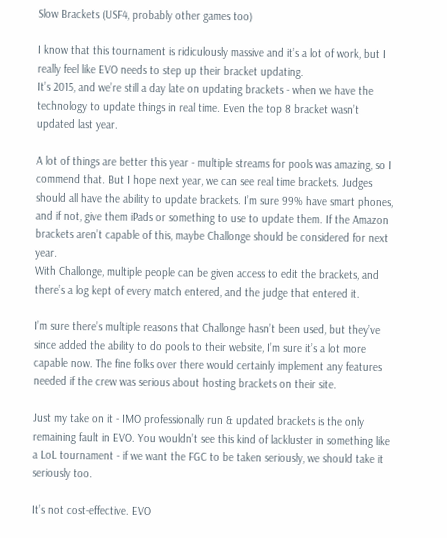Slow Brackets (USF4, probably other games too)

I know that this tournament is ridiculously massive and it’s a lot of work, but I really feel like EVO needs to step up their bracket updating.
It’s 2015, and we’re still a day late on updating brackets - when we have the technology to update things in real time. Even the top 8 bracket wasn’t updated last year.

A lot of things are better this year - multiple streams for pools was amazing, so I commend that. But I hope next year, we can see real time brackets. Judges should all have the ability to update brackets. I’m sure 99% have smart phones, and if not, give them iPads or something to use to update them. If the Amazon brackets aren’t capable of this, maybe Challonge should be considered for next year.
With Challonge, multiple people can be given access to edit the brackets, and there’s a log kept of every match entered, and the judge that entered it.

I’m sure there’s multiple reasons that Challonge hasn’t been used, but they’ve since added the ability to do pools to their website, I’m sure it’s a lot more capable now. The fine folks over there would certainly implement any features needed if the crew was serious about hosting brackets on their site.

Just my take on it - IMO professionally run & updated brackets is the only remaining fault in EVO. You wouldn’t see this kind of lackluster in something like a LoL tournament - if we want the FGC to be taken seriously, we should take it seriously too.

It’s not cost-effective. EVO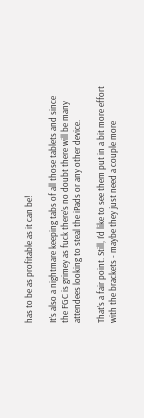has to be as profitable as it can be!

It’s also a nightmare keeping tabs of all those tablets and since the FGC is grimey as fuck there’s no doubt there will be many attendees looking to steal the iPads or any other device.

That’s a fair point. Still, I’d like to see them put in a bit more effort with the brackets - maybe they just need a couple more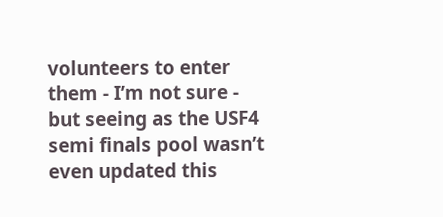volunteers to enter them - I’m not sure - but seeing as the USF4 semi finals pool wasn’t even updated this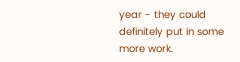year - they could definitely put in some more work.